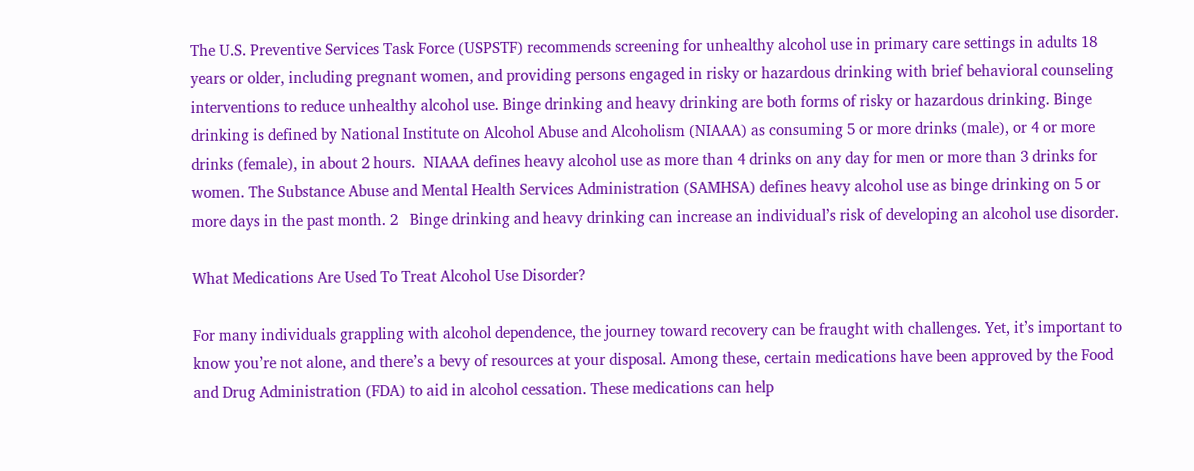The U.S. Preventive Services Task Force (USPSTF) recommends screening for unhealthy alcohol use in primary care settings in adults 18 years or older, including pregnant women, and providing persons engaged in risky or hazardous drinking with brief behavioral counseling interventions to reduce unhealthy alcohol use. Binge drinking and heavy drinking are both forms of risky or hazardous drinking. Binge drinking is defined by National Institute on Alcohol Abuse and Alcoholism (NIAAA) as consuming 5 or more drinks (male), or 4 or more drinks (female), in about 2 hours.  NIAAA defines heavy alcohol use as more than 4 drinks on any day for men or more than 3 drinks for women. The Substance Abuse and Mental Health Services Administration (SAMHSA) defines heavy alcohol use as binge drinking on 5 or more days in the past month. 2   Binge drinking and heavy drinking can increase an individual’s risk of developing an alcohol use disorder.

What Medications Are Used To Treat Alcohol Use Disorder?

For many individuals grappling with alcohol dependence, the journey toward recovery can be fraught with challenges. Yet, it’s important to know you’re not alone, and there’s a bevy of resources at your disposal. Among these, certain medications have been approved by the Food and Drug Administration (FDA) to aid in alcohol cessation. These medications can help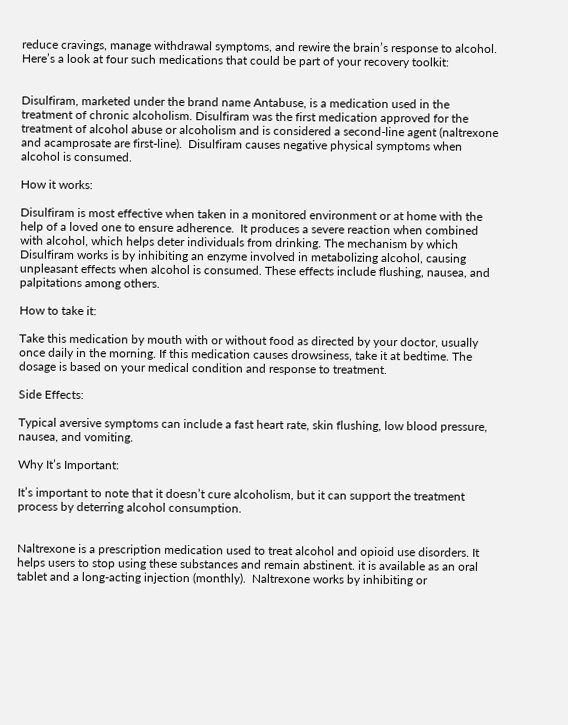reduce cravings, manage withdrawal symptoms, and rewire the brain’s response to alcohol. Here’s a look at four such medications that could be part of your recovery toolkit:


Disulfiram, marketed under the brand name Antabuse, is a medication used in the treatment of chronic alcoholism. Disulfiram was the first medication approved for the treatment of alcohol abuse or alcoholism and is considered a second-line agent (naltrexone and acamprosate are first-line).  Disulfiram causes negative physical symptoms when alcohol is consumed.

How it works:

Disulfiram is most effective when taken in a monitored environment or at home with the help of a loved one to ensure adherence.  It produces a severe reaction when combined with alcohol, which helps deter individuals from drinking. The mechanism by which Disulfiram works is by inhibiting an enzyme involved in metabolizing alcohol, causing unpleasant effects when alcohol is consumed. These effects include flushing, nausea, and palpitations among others.

How to take it:

Take this medication by mouth with or without food as directed by your doctor, usually once daily in the morning. If this medication causes drowsiness, take it at bedtime. The dosage is based on your medical condition and response to treatment.

Side Effects:

Typical aversive symptoms can include a fast heart rate, skin flushing, low blood pressure, nausea, and vomiting.

Why It’s Important:

It’s important to note that it doesn’t cure alcoholism, but it can support the treatment process by deterring alcohol consumption.


Naltrexone is a prescription medication used to treat alcohol and opioid use disorders. It helps users to stop using these substances and remain abstinent. it is available as an oral tablet and a long-acting injection (monthly).  Naltrexone works by inhibiting or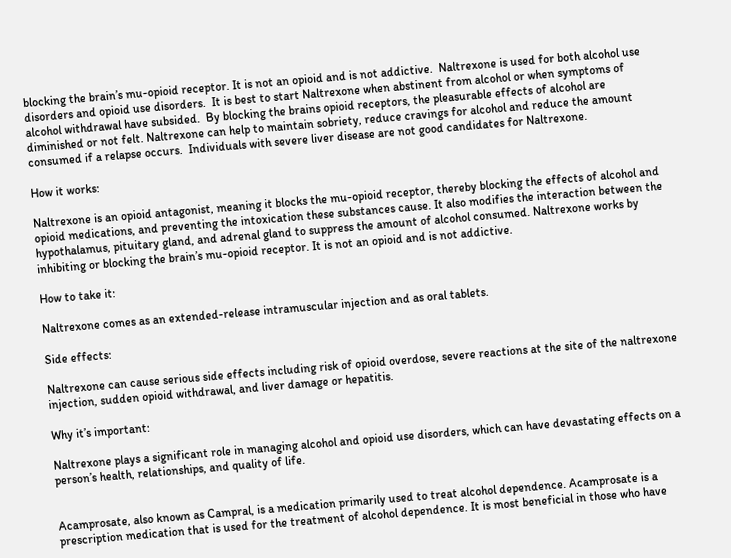blocking the brain’s mu-opioid receptor. It is not an opioid and is not addictive.  Naltrexone is used for both alcohol use disorders and opioid use disorders.  It is best to start Naltrexone when abstinent from alcohol or when symptoms of alcohol withdrawal have subsided.  By blocking the brains opioid receptors, the pleasurable effects of alcohol are diminished or not felt. Naltrexone can help to maintain sobriety, reduce cravings for alcohol and reduce the amount consumed if a relapse occurs.  Individuals with severe liver disease are not good candidates for Naltrexone.

How it works:

Naltrexone is an opioid antagonist, meaning it blocks the mu-opioid receptor, thereby blocking the effects of alcohol and opioid medications, and preventing the intoxication these substances cause. It also modifies the interaction between the hypothalamus, pituitary gland, and adrenal gland to suppress the amount of alcohol consumed. Naltrexone works by inhibiting or blocking the brain’s mu-opioid receptor. It is not an opioid and is not addictive.

How to take it:

Naltrexone comes as an extended-release intramuscular injection and as oral tablets.

Side effects:

Naltrexone can cause serious side effects including risk of opioid overdose, severe reactions at the site of the naltrexone injection, sudden opioid withdrawal, and liver damage or hepatitis.

Why it’s important:

Naltrexone plays a significant role in managing alcohol and opioid use disorders, which can have devastating effects on a person’s health, relationships, and quality of life.


Acamprosate, also known as Campral, is a medication primarily used to treat alcohol dependence. Acamprosate is a prescription medication that is used for the treatment of alcohol dependence. It is most beneficial in those who have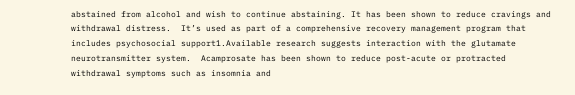abstained from alcohol and wish to continue abstaining. It has been shown to reduce cravings and withdrawal distress.  It’s used as part of a comprehensive recovery management program that includes psychosocial support1.Available research suggests interaction with the glutamate neurotransmitter system.  Acamprosate has been shown to reduce post-acute or protracted withdrawal symptoms such as insomnia and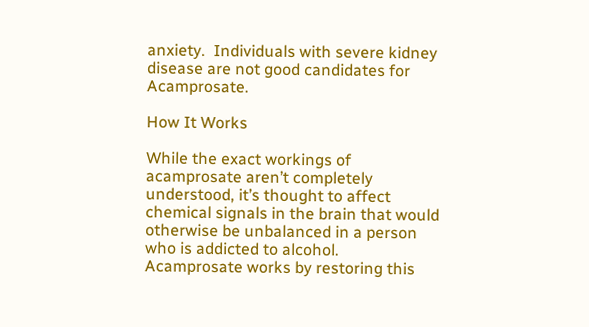anxiety.  Individuals with severe kidney disease are not good candidates for Acamprosate.

How It Works

While the exact workings of acamprosate aren’t completely understood, it’s thought to affect chemical signals in the brain that would otherwise be unbalanced in a person who is addicted to alcohol. Acamprosate works by restoring this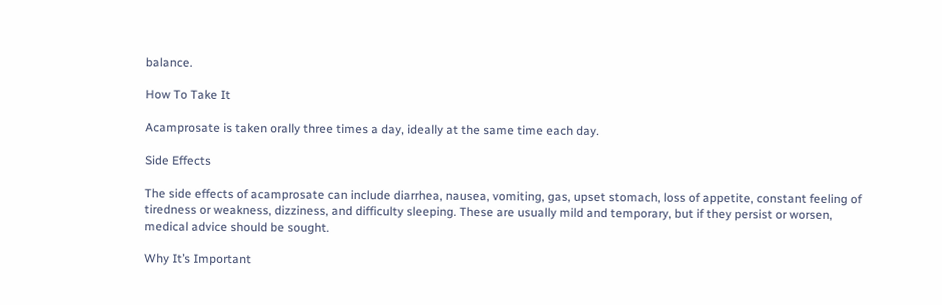balance.

How To Take It

Acamprosate is taken orally three times a day, ideally at the same time each day.

Side Effects

The side effects of acamprosate can include diarrhea, nausea, vomiting, gas, upset stomach, loss of appetite, constant feeling of tiredness or weakness, dizziness, and difficulty sleeping. These are usually mild and temporary, but if they persist or worsen, medical advice should be sought.

Why It’s Important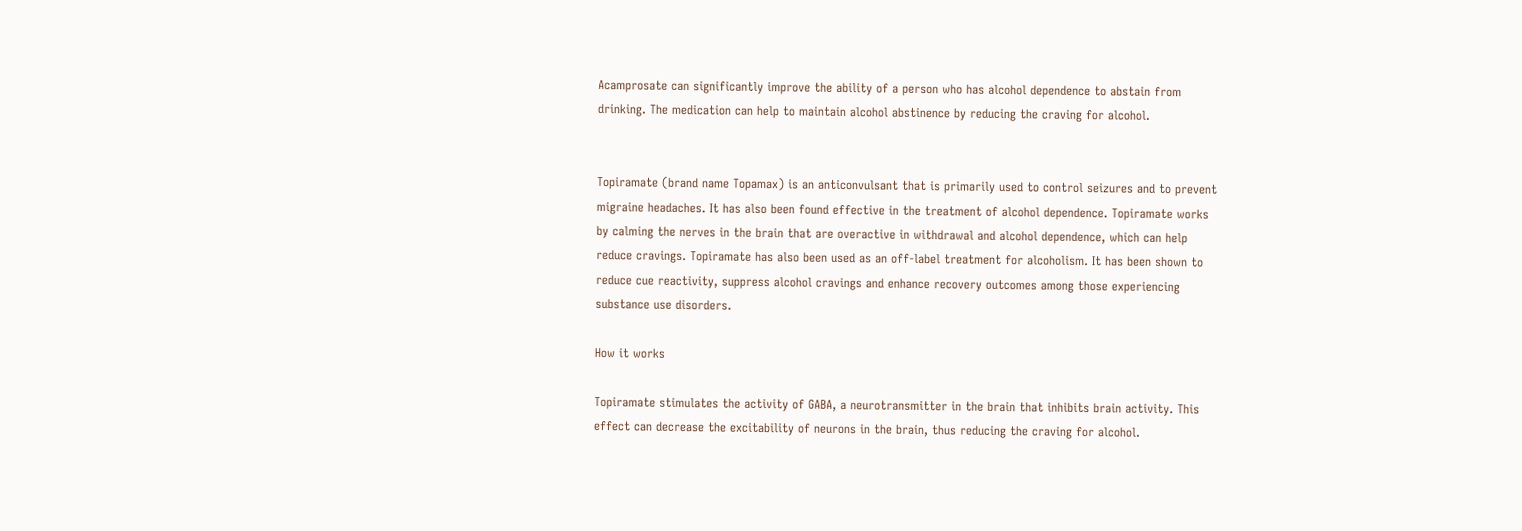Acamprosate can significantly improve the ability of a person who has alcohol dependence to abstain from drinking. The medication can help to maintain alcohol abstinence by reducing the craving for alcohol.


Topiramate (brand name Topamax) is an anticonvulsant that is primarily used to control seizures and to prevent migraine headaches. It has also been found effective in the treatment of alcohol dependence. Topiramate works by calming the nerves in the brain that are overactive in withdrawal and alcohol dependence, which can help reduce cravings. Topiramate has also been used as an off-label treatment for alcoholism. It has been shown to reduce cue reactivity, suppress alcohol cravings and enhance recovery outcomes among those experiencing substance use disorders.

How it works

Topiramate stimulates the activity of GABA, a neurotransmitter in the brain that inhibits brain activity. This effect can decrease the excitability of neurons in the brain, thus reducing the craving for alcohol.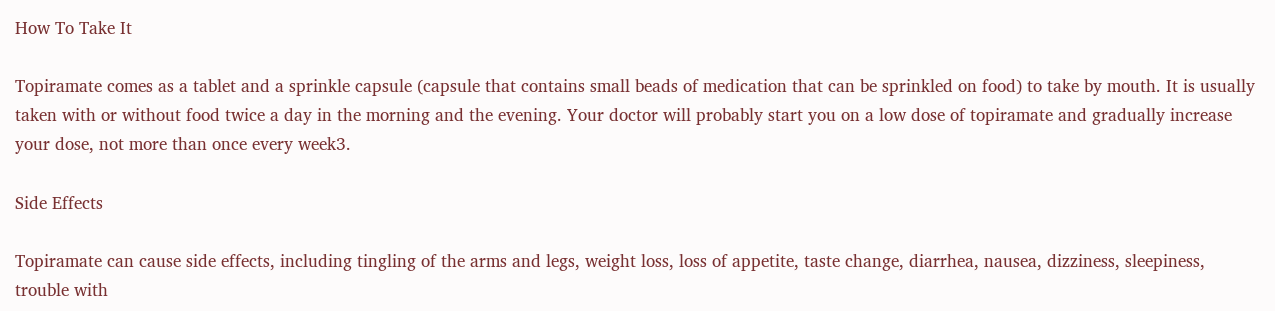How To Take It

Topiramate comes as a tablet and a sprinkle capsule (capsule that contains small beads of medication that can be sprinkled on food) to take by mouth. It is usually taken with or without food twice a day in the morning and the evening. Your doctor will probably start you on a low dose of topiramate and gradually increase your dose, not more than once every week3.

Side Effects

Topiramate can cause side effects, including tingling of the arms and legs, weight loss, loss of appetite, taste change, diarrhea, nausea, dizziness, sleepiness, trouble with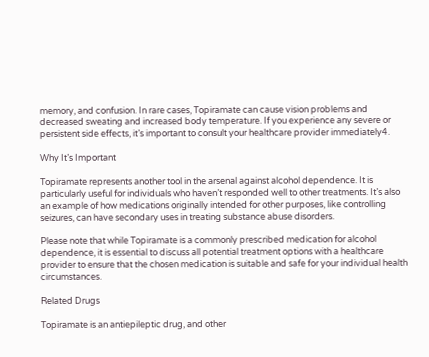memory, and confusion. In rare cases, Topiramate can cause vision problems and decreased sweating and increased body temperature. If you experience any severe or persistent side effects, it’s important to consult your healthcare provider immediately4.

Why It’s Important

Topiramate represents another tool in the arsenal against alcohol dependence. It is particularly useful for individuals who haven’t responded well to other treatments. It’s also an example of how medications originally intended for other purposes, like controlling seizures, can have secondary uses in treating substance abuse disorders.

Please note that while Topiramate is a commonly prescribed medication for alcohol dependence, it is essential to discuss all potential treatment options with a healthcare provider to ensure that the chosen medication is suitable and safe for your individual health circumstances.

Related Drugs

Topiramate is an antiepileptic drug, and other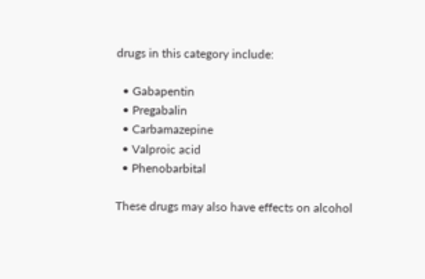drugs in this category include:

  • Gabapentin
  • Pregabalin
  • Carbamazepine
  • Valproic acid
  • Phenobarbital

These drugs may also have effects on alcohol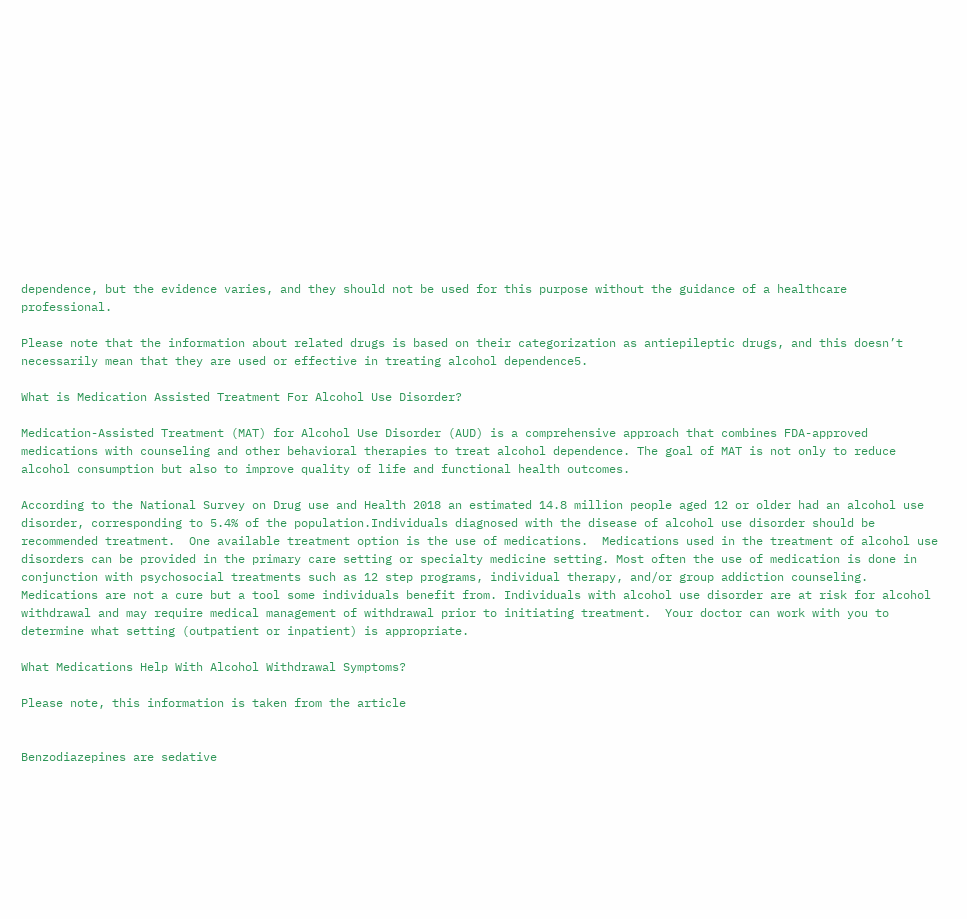dependence, but the evidence varies, and they should not be used for this purpose without the guidance of a healthcare professional.

Please note that the information about related drugs is based on their categorization as antiepileptic drugs, and this doesn’t necessarily mean that they are used or effective in treating alcohol dependence5.

What is Medication Assisted Treatment For Alcohol Use Disorder?

Medication-Assisted Treatment (MAT) for Alcohol Use Disorder (AUD) is a comprehensive approach that combines FDA-approved medications with counseling and other behavioral therapies to treat alcohol dependence. The goal of MAT is not only to reduce alcohol consumption but also to improve quality of life and functional health outcomes.

According to the National Survey on Drug use and Health 2018 an estimated 14.8 million people aged 12 or older had an alcohol use disorder, corresponding to 5.4% of the population.Individuals diagnosed with the disease of alcohol use disorder should be recommended treatment.  One available treatment option is the use of medications.  Medications used in the treatment of alcohol use disorders can be provided in the primary care setting or specialty medicine setting. Most often the use of medication is done in conjunction with psychosocial treatments such as 12 step programs, individual therapy, and/or group addiction counseling. Medications are not a cure but a tool some individuals benefit from. Individuals with alcohol use disorder are at risk for alcohol withdrawal and may require medical management of withdrawal prior to initiating treatment.  Your doctor can work with you to determine what setting (outpatient or inpatient) is appropriate.

What Medications Help With Alcohol Withdrawal Symptoms?

Please note, this information is taken from the article


Benzodiazepines are sedative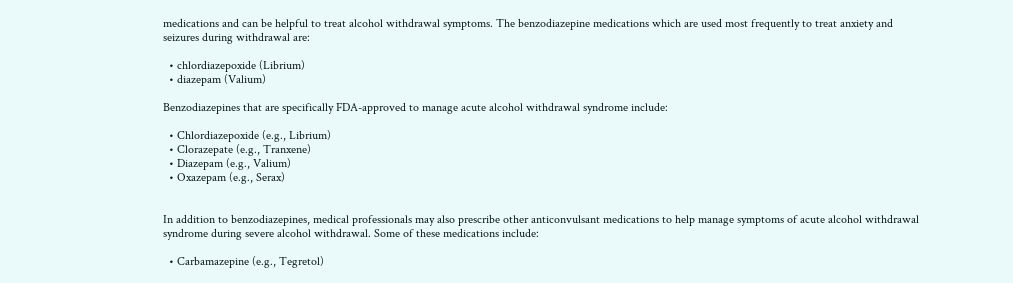medications and can be helpful to treat alcohol withdrawal symptoms. The benzodiazepine medications which are used most frequently to treat anxiety and seizures during withdrawal are:

  • chlordiazepoxide (Librium)
  • diazepam (Valium)

Benzodiazepines that are specifically FDA-approved to manage acute alcohol withdrawal syndrome include:

  • Chlordiazepoxide (e.g., Librium)
  • Clorazepate (e.g., Tranxene)
  • Diazepam (e.g., Valium)
  • Oxazepam (e.g., Serax)


In addition to benzodiazepines, medical professionals may also prescribe other anticonvulsant medications to help manage symptoms of acute alcohol withdrawal syndrome during severe alcohol withdrawal. Some of these medications include:

  • Carbamazepine (e.g., Tegretol)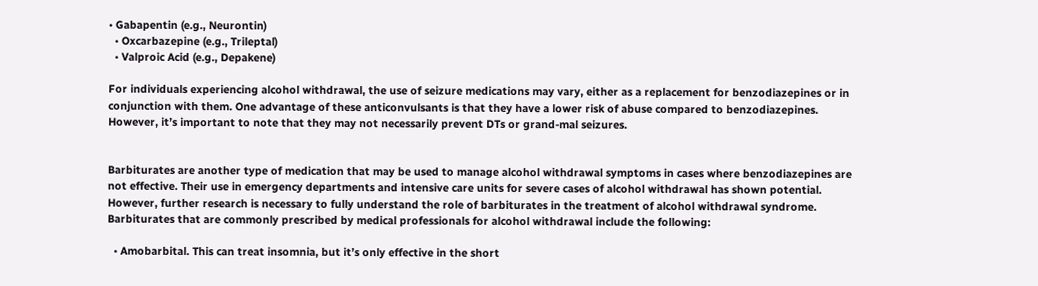• Gabapentin (e.g., Neurontin)
  • Oxcarbazepine (e.g., Trileptal)
  • Valproic Acid (e.g., Depakene)

For individuals experiencing alcohol withdrawal, the use of seizure medications may vary, either as a replacement for benzodiazepines or in conjunction with them. One advantage of these anticonvulsants is that they have a lower risk of abuse compared to benzodiazepines. However, it’s important to note that they may not necessarily prevent DTs or grand-mal seizures.


Barbiturates are another type of medication that may be used to manage alcohol withdrawal symptoms in cases where benzodiazepines are not effective. Their use in emergency departments and intensive care units for severe cases of alcohol withdrawal has shown potential. However, further research is necessary to fully understand the role of barbiturates in the treatment of alcohol withdrawal syndrome. Barbiturates that are commonly prescribed by medical professionals for alcohol withdrawal include the following:

  • Amobarbital. This can treat insomnia, but it’s only effective in the short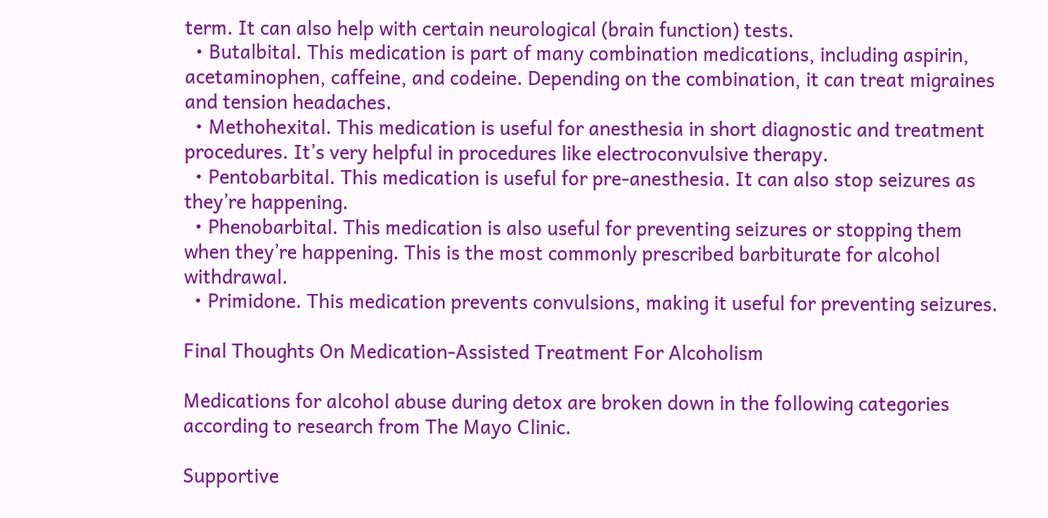term. It can also help with certain neurological (brain function) tests.
  • Butalbital. This medication is part of many combination medications, including aspirin, acetaminophen, caffeine, and codeine. Depending on the combination, it can treat migraines and tension headaches.
  • Methohexital. This medication is useful for anesthesia in short diagnostic and treatment procedures. It’s very helpful in procedures like electroconvulsive therapy.
  • Pentobarbital. This medication is useful for pre-anesthesia. It can also stop seizures as they’re happening.
  • Phenobarbital. This medication is also useful for preventing seizures or stopping them when they’re happening. This is the most commonly prescribed barbiturate for alcohol withdrawal.
  • Primidone. This medication prevents convulsions, making it useful for preventing seizures.

Final Thoughts On Medication-Assisted Treatment For Alcoholism

Medications for alcohol abuse during detox are broken down in the following categories according to research from The Mayo Clinic.

Supportive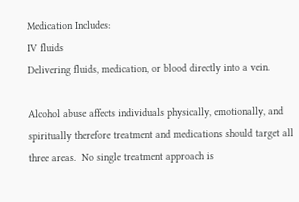Medication Includes:
IV fluids
Delivering fluids, medication, or blood directly into a vein.

Alcohol abuse affects individuals physically, emotionally, and spiritually therefore treatment and medications should target all three areas.  No single treatment approach is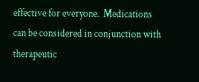effective for everyone.  Medications can be considered in conjunction with therapeutic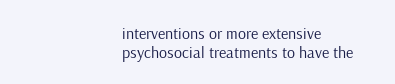interventions or more extensive psychosocial treatments to have the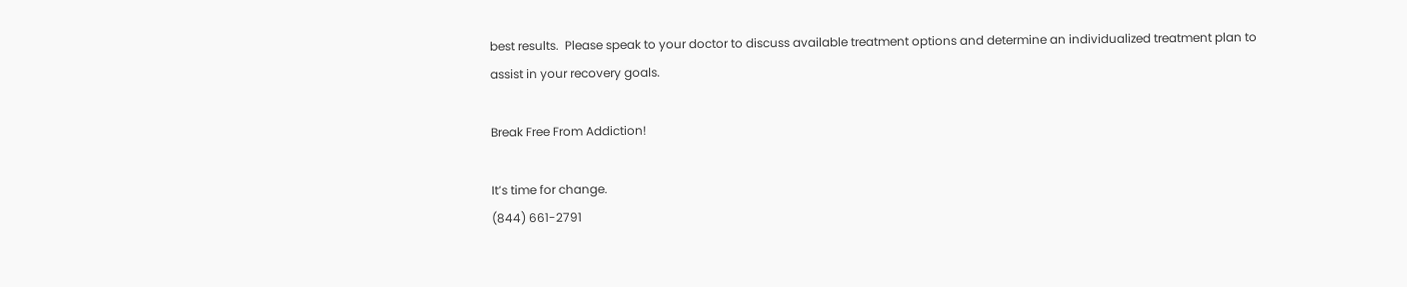best results.  Please speak to your doctor to discuss available treatment options and determine an individualized treatment plan to assist in your recovery goals.

Break Free From Addiction!

It’s time for change.
(844) 661-2791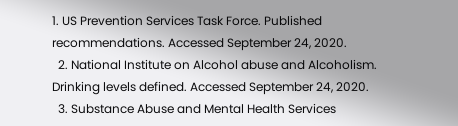1. US Prevention Services Task Force. Published recommendations. Accessed September 24, 2020.
  2. National Institute on Alcohol abuse and Alcoholism. Drinking levels defined. Accessed September 24, 2020.
  3. Substance Abuse and Mental Health Services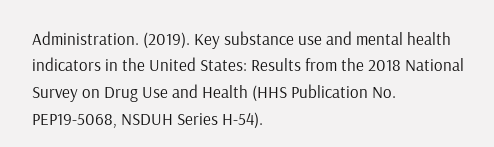Administration. (2019). Key substance use and mental health indicators in the United States: Results from the 2018 National Survey on Drug Use and Health (HHS Publication No. PEP19-5068, NSDUH Series H-54).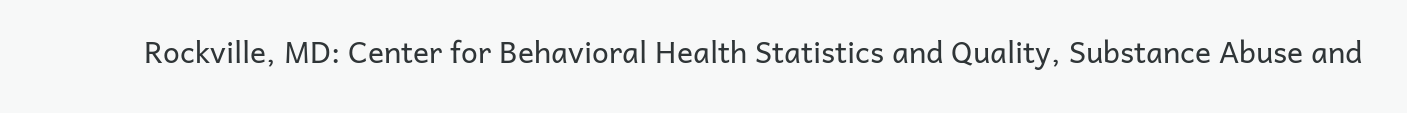Rockville, MD: Center for Behavioral Health Statistics and Quality, Substance Abuse and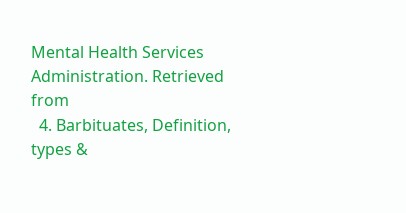Mental Health Services Administration. Retrieved from
  4. Barbituates, Definition, types &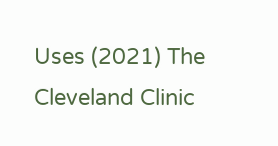Uses (2021) The Cleveland Clinic